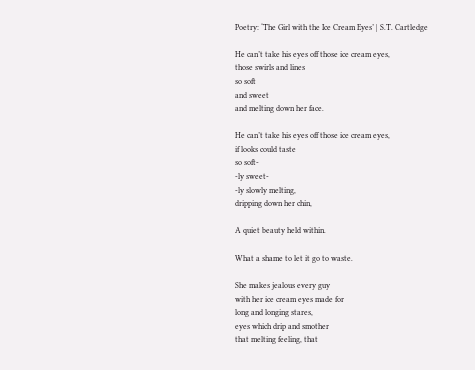Poetry: ‘The Girl with the Ice Cream Eyes’ | S.T. Cartledge

He can’t take his eyes off those ice cream eyes,
those swirls and lines
so soft
and sweet
and melting down her face.

He can’t take his eyes off those ice cream eyes,
if looks could taste
so soft-
-ly sweet-
-ly slowly melting,
dripping down her chin,

A quiet beauty held within.

What a shame to let it go to waste.

She makes jealous every guy
with her ice cream eyes made for
long and longing stares,
eyes which drip and smother
that melting feeling, that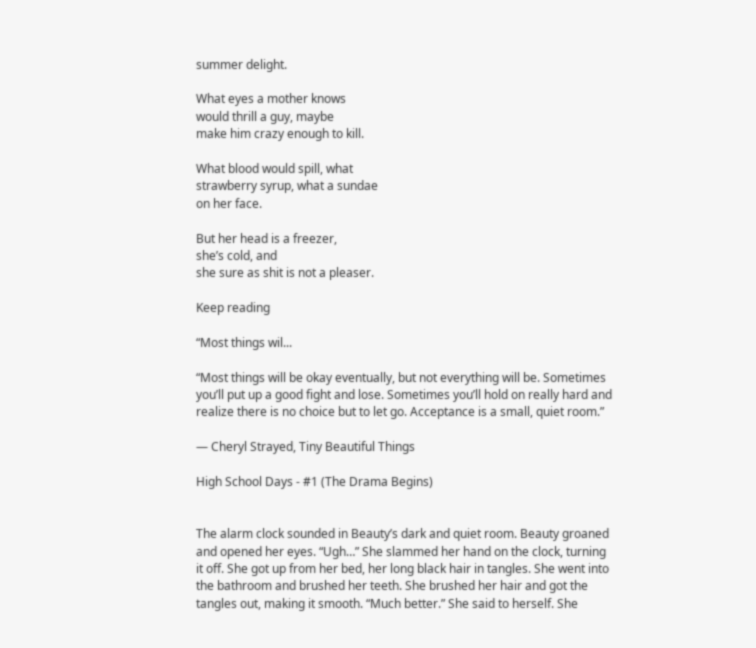summer delight.

What eyes a mother knows
would thrill a guy, maybe
make him crazy enough to kill.

What blood would spill, what
strawberry syrup, what a sundae
on her face.

But her head is a freezer,
she’s cold, and
she sure as shit is not a pleaser.

Keep reading

“Most things wil...

“Most things will be okay eventually, but not everything will be. Sometimes you’ll put up a good fight and lose. Sometimes you’ll hold on really hard and realize there is no choice but to let go. Acceptance is a small, quiet room.”

— Cheryl Strayed, Tiny Beautiful Things

High School Days - #1 (The Drama Begins)


The alarm clock sounded in Beauty’s dark and quiet room. Beauty groaned and opened her eyes. “Ugh…” She slammed her hand on the clock, turning it off. She got up from her bed, her long black hair in tangles. She went into the bathroom and brushed her teeth. She brushed her hair and got the tangles out, making it smooth. “Much better.” She said to herself. She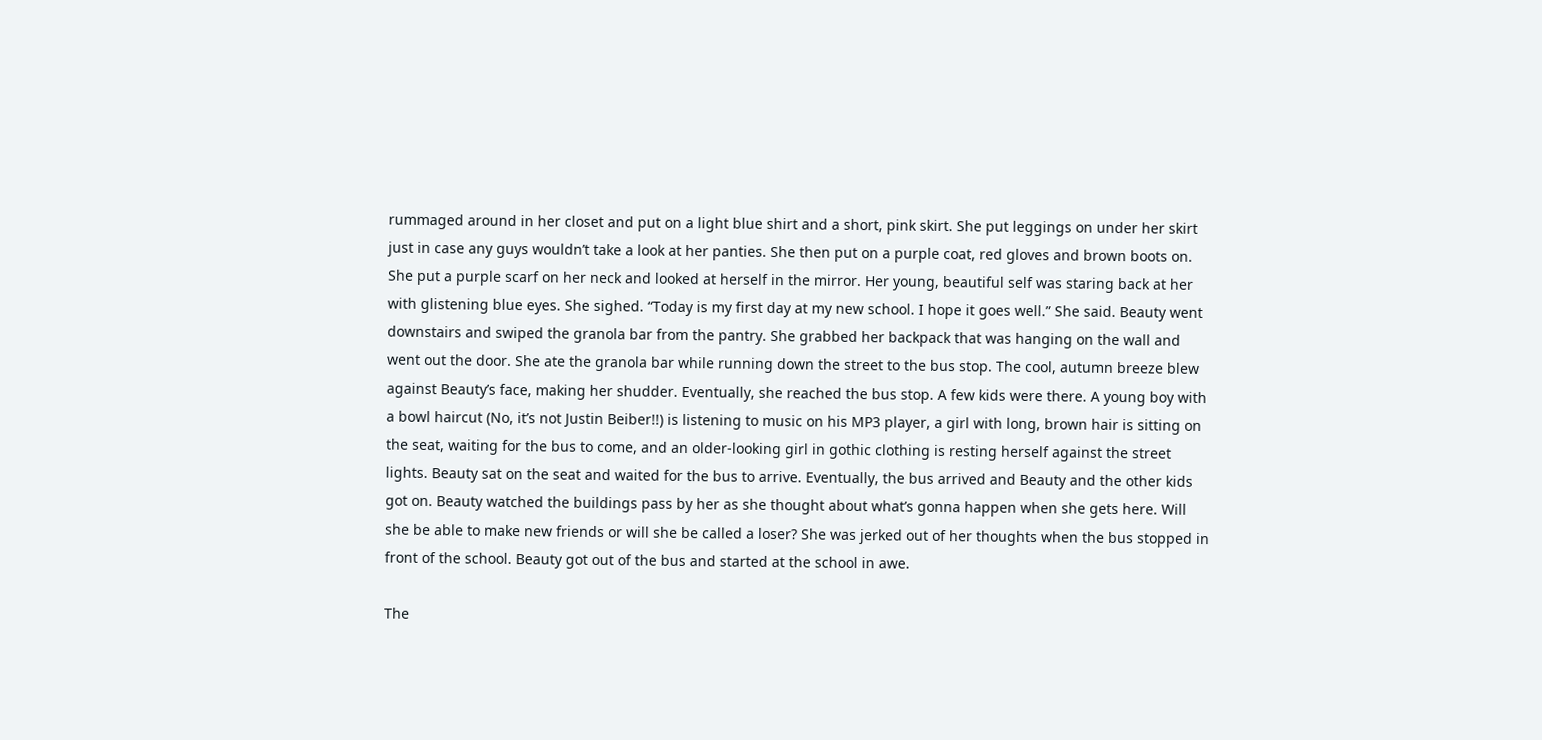rummaged around in her closet and put on a light blue shirt and a short, pink skirt. She put leggings on under her skirt just in case any guys wouldn’t take a look at her panties. She then put on a purple coat, red gloves and brown boots on. She put a purple scarf on her neck and looked at herself in the mirror. Her young, beautiful self was staring back at her with glistening blue eyes. She sighed. “Today is my first day at my new school. I hope it goes well.” She said. Beauty went downstairs and swiped the granola bar from the pantry. She grabbed her backpack that was hanging on the wall and went out the door. She ate the granola bar while running down the street to the bus stop. The cool, autumn breeze blew against Beauty’s face, making her shudder. Eventually, she reached the bus stop. A few kids were there. A young boy with a bowl haircut (No, it’s not Justin Beiber!!) is listening to music on his MP3 player, a girl with long, brown hair is sitting on the seat, waiting for the bus to come, and an older-looking girl in gothic clothing is resting herself against the street lights. Beauty sat on the seat and waited for the bus to arrive. Eventually, the bus arrived and Beauty and the other kids got on. Beauty watched the buildings pass by her as she thought about what’s gonna happen when she gets here. Will she be able to make new friends or will she be called a loser? She was jerked out of her thoughts when the bus stopped in front of the school. Beauty got out of the bus and started at the school in awe.

The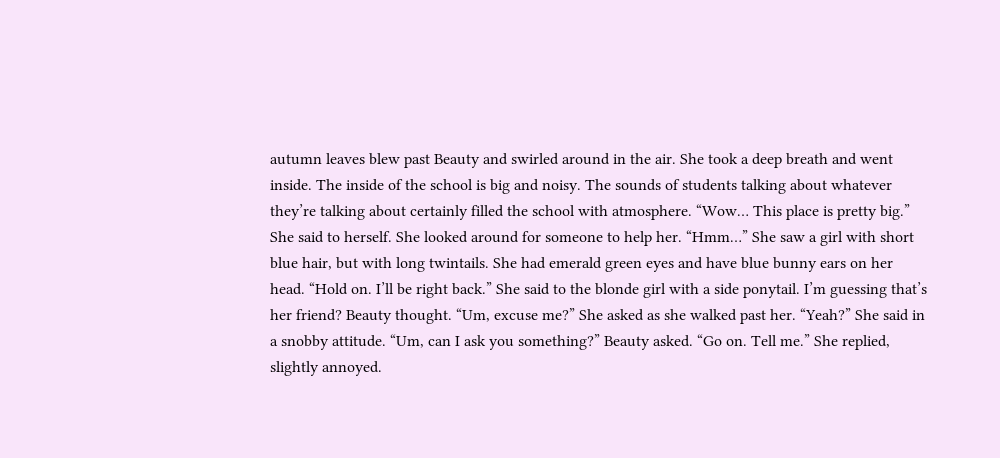autumn leaves blew past Beauty and swirled around in the air. She took a deep breath and went inside. The inside of the school is big and noisy. The sounds of students talking about whatever they’re talking about certainly filled the school with atmosphere. “Wow… This place is pretty big.” She said to herself. She looked around for someone to help her. “Hmm…” She saw a girl with short blue hair, but with long twintails. She had emerald green eyes and have blue bunny ears on her head. “Hold on. I’ll be right back.” She said to the blonde girl with a side ponytail. I’m guessing that’s her friend? Beauty thought. “Um, excuse me?” She asked as she walked past her. “Yeah?” She said in a snobby attitude. “Um, can I ask you something?” Beauty asked. “Go on. Tell me.” She replied, slightly annoyed.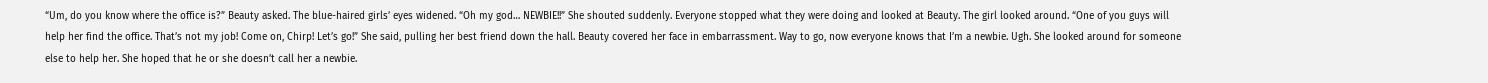“Um, do you know where the office is?” Beauty asked. The blue-haired girls’ eyes widened. “Oh my god… NEWBIE!!” She shouted suddenly. Everyone stopped what they were doing and looked at Beauty. The girl looked around. “One of you guys will help her find the office. That’s not my job! Come on, Chirp! Let’s go!” She said, pulling her best friend down the hall. Beauty covered her face in embarrassment. Way to go, now everyone knows that I’m a newbie. Ugh. She looked around for someone else to help her. She hoped that he or she doesn’t call her a newbie.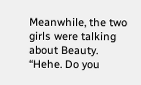Meanwhile, the two girls were talking about Beauty. “Hehe. Do you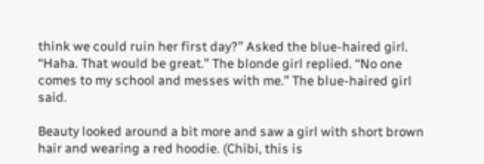think we could ruin her first day?” Asked the blue-haired girl. “Haha. That would be great.” The blonde girl replied. “No one comes to my school and messes with me.” The blue-haired girl said.

Beauty looked around a bit more and saw a girl with short brown hair and wearing a red hoodie. (Chibi, this is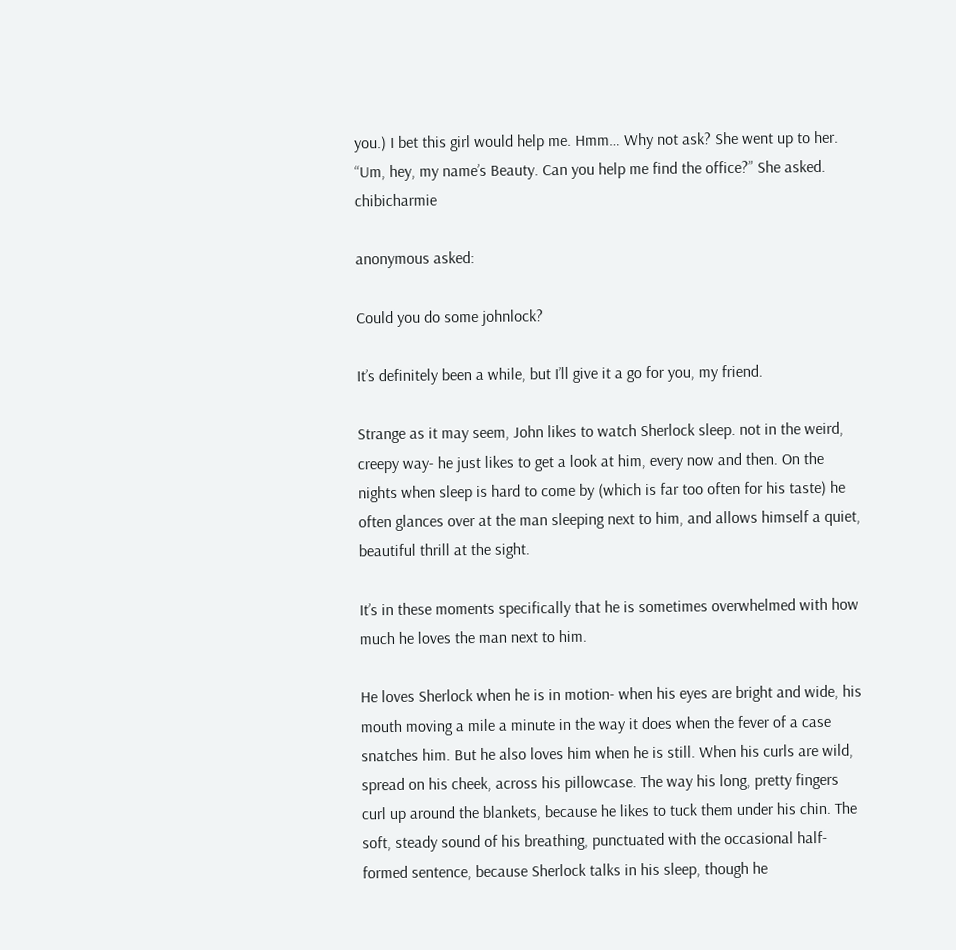you.) I bet this girl would help me. Hmm… Why not ask? She went up to her. “Um, hey, my name’s Beauty. Can you help me find the office?” She asked. chibicharmie

anonymous asked:

Could you do some johnlock?

It’s definitely been a while, but I’ll give it a go for you, my friend.

Strange as it may seem, John likes to watch Sherlock sleep. not in the weird, creepy way- he just likes to get a look at him, every now and then. On the nights when sleep is hard to come by (which is far too often for his taste) he often glances over at the man sleeping next to him, and allows himself a quiet, beautiful thrill at the sight.

It’s in these moments specifically that he is sometimes overwhelmed with how much he loves the man next to him.

He loves Sherlock when he is in motion- when his eyes are bright and wide, his mouth moving a mile a minute in the way it does when the fever of a case snatches him. But he also loves him when he is still. When his curls are wild, spread on his cheek, across his pillowcase. The way his long, pretty fingers curl up around the blankets, because he likes to tuck them under his chin. The soft, steady sound of his breathing, punctuated with the occasional half-formed sentence, because Sherlock talks in his sleep, though he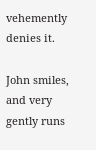vehemently denies it.

John smiles, and very gently runs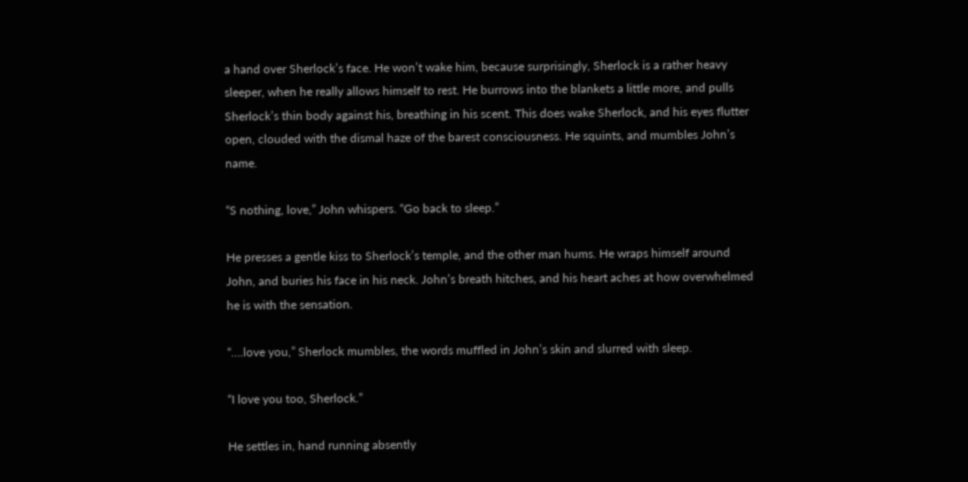a hand over Sherlock’s face. He won’t wake him, because surprisingly, Sherlock is a rather heavy sleeper, when he really allows himself to rest. He burrows into the blankets a little more, and pulls Sherlock’s thin body against his, breathing in his scent. This does wake Sherlock, and his eyes flutter open, clouded with the dismal haze of the barest consciousness. He squints, and mumbles John’s name.

“S nothing, love,” John whispers. “Go back to sleep.”

He presses a gentle kiss to Sherlock’s temple, and the other man hums. He wraps himself around John, and buries his face in his neck. John’s breath hitches, and his heart aches at how overwhelmed he is with the sensation.

“….love you,” Sherlock mumbles, the words muffled in John’s skin and slurred with sleep.

“I love you too, Sherlock.”

He settles in, hand running absently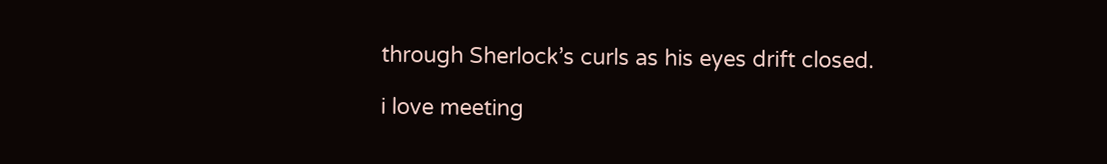through Sherlock’s curls as his eyes drift closed.

i love meeting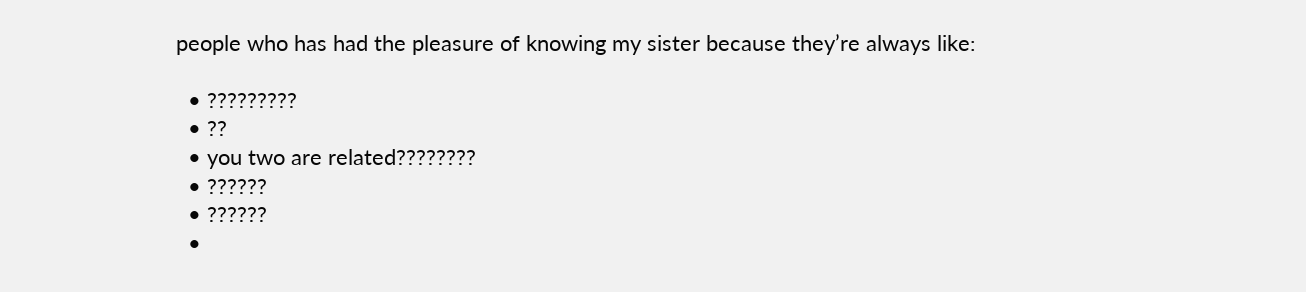people who has had the pleasure of knowing my sister because they’re always like:

  • ?????????
  • ??
  • you two are related????????
  • ??????
  • ??????
  •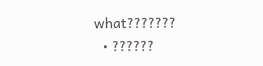what???????
  • ??????